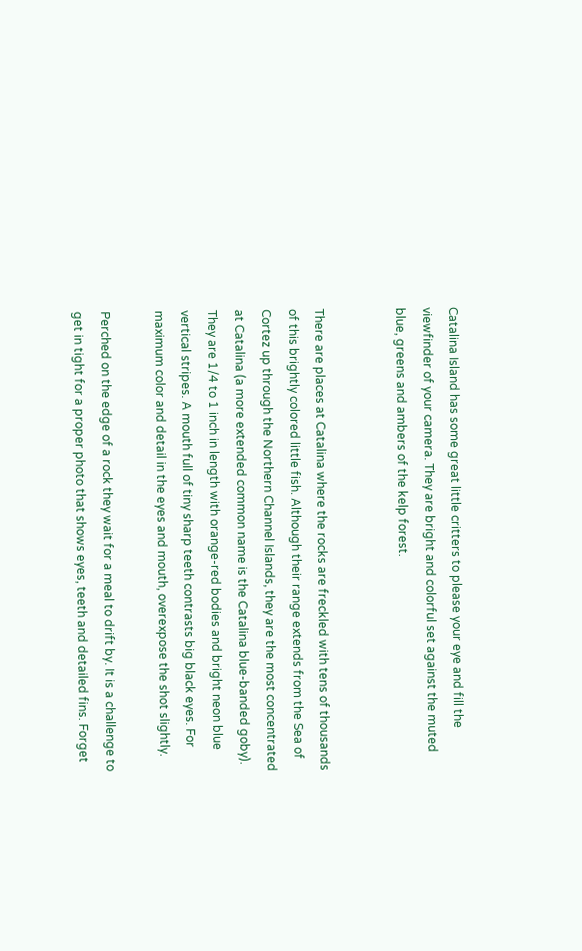Catalina Island has some great little critters to please your eye and fill the viewfinder of your camera. They are bright and colorful set against the muted blue, greens and ambers of the kelp forest.


There are places at Catalina where the rocks are freckled with tens of thousands of this brightly colored little fish. Although their range extends from the Sea of Cortez up through the Northern Channel Islands, they are the most concentrated at Catalina (a more extended common name is the Catalina blue-banded goby). They are 1/4 to 1 inch in length with orange-red bodies and bright neon blue vertical stripes. A mouth full of tiny sharp teeth contrasts big black eyes. For maximum color and detail in the eyes and mouth, overexpose the shot slightly.

Perched on the edge of a rock they wait for a meal to drift by. It is a challenge to get in tight for a proper photo that shows eyes, teeth and detailed fins. Forget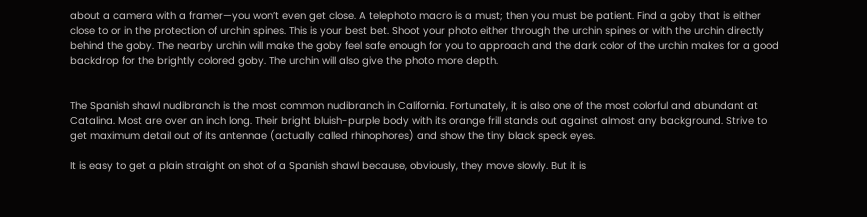about a camera with a framer—you won’t even get close. A telephoto macro is a must; then you must be patient. Find a goby that is either close to or in the protection of urchin spines. This is your best bet. Shoot your photo either through the urchin spines or with the urchin directly behind the goby. The nearby urchin will make the goby feel safe enough for you to approach and the dark color of the urchin makes for a good backdrop for the brightly colored goby. The urchin will also give the photo more depth.


The Spanish shawl nudibranch is the most common nudibranch in California. Fortunately, it is also one of the most colorful and abundant at Catalina. Most are over an inch long. Their bright bluish-purple body with its orange frill stands out against almost any background. Strive to get maximum detail out of its antennae (actually called rhinophores) and show the tiny black speck eyes.

It is easy to get a plain straight on shot of a Spanish shawl because, obviously, they move slowly. But it is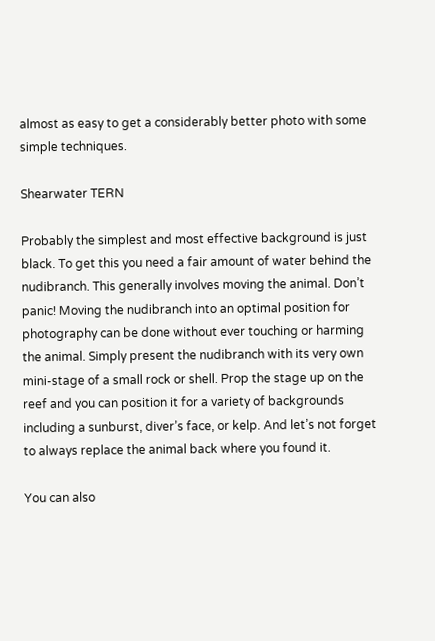almost as easy to get a considerably better photo with some simple techniques.

Shearwater TERN

Probably the simplest and most effective background is just black. To get this you need a fair amount of water behind the nudibranch. This generally involves moving the animal. Don’t panic! Moving the nudibranch into an optimal position for photography can be done without ever touching or harming the animal. Simply present the nudibranch with its very own mini-stage of a small rock or shell. Prop the stage up on the reef and you can position it for a variety of backgrounds including a sunburst, diver’s face, or kelp. And let’s not forget to always replace the animal back where you found it.

You can also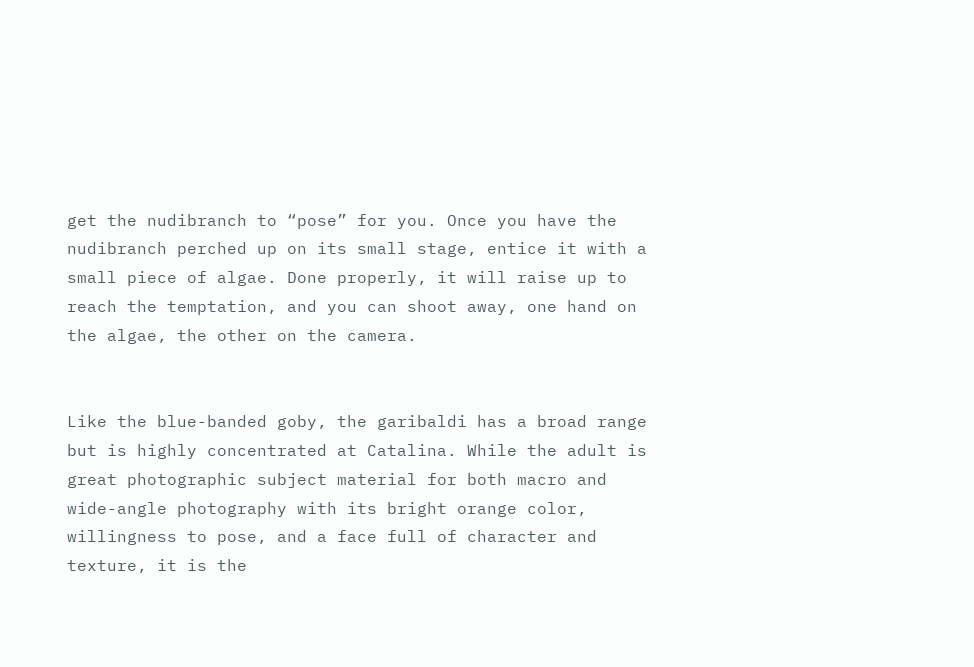get the nudibranch to “pose” for you. Once you have the nudibranch perched up on its small stage, entice it with a small piece of algae. Done properly, it will raise up to reach the temptation, and you can shoot away, one hand on the algae, the other on the camera.


Like the blue-banded goby, the garibaldi has a broad range but is highly concentrated at Catalina. While the adult is great photographic subject material for both macro and wide-angle photography with its bright orange color, willingness to pose, and a face full of character and texture, it is the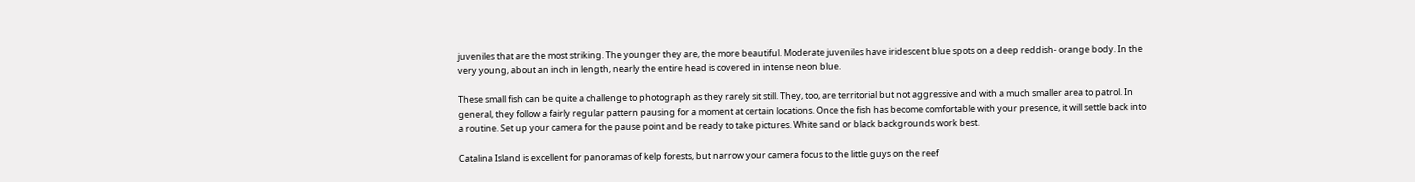juveniles that are the most striking. The younger they are, the more beautiful. Moderate juveniles have iridescent blue spots on a deep reddish- orange body. In the very young, about an inch in length, nearly the entire head is covered in intense neon blue.

These small fish can be quite a challenge to photograph as they rarely sit still. They, too, are territorial but not aggressive and with a much smaller area to patrol. In general, they follow a fairly regular pattern pausing for a moment at certain locations. Once the fish has become comfortable with your presence, it will settle back into a routine. Set up your camera for the pause point and be ready to take pictures. White sand or black backgrounds work best.

Catalina Island is excellent for panoramas of kelp forests, but narrow your camera focus to the little guys on the reef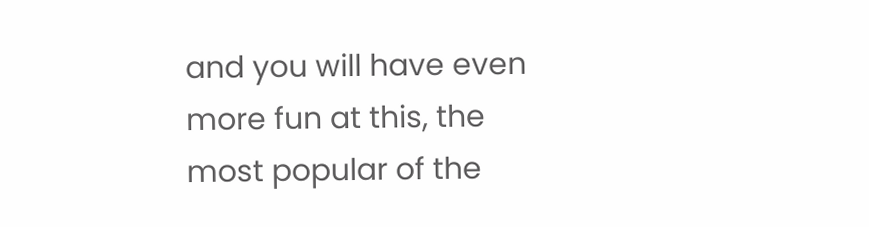and you will have even more fun at this, the most popular of the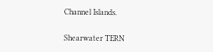Channel Islands.

Shearwater TERN